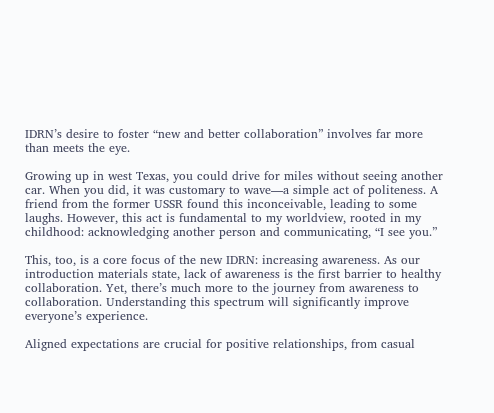IDRN’s desire to foster “new and better collaboration” involves far more than meets the eye.

Growing up in west Texas, you could drive for miles without seeing another car. When you did, it was customary to wave—a simple act of politeness. A friend from the former USSR found this inconceivable, leading to some laughs. However, this act is fundamental to my worldview, rooted in my childhood: acknowledging another person and communicating, “I see you.”

This, too, is a core focus of the new IDRN: increasing awareness. As our introduction materials state, lack of awareness is the first barrier to healthy collaboration. Yet, there’s much more to the journey from awareness to collaboration. Understanding this spectrum will significantly improve everyone’s experience.

Aligned expectations are crucial for positive relationships, from casual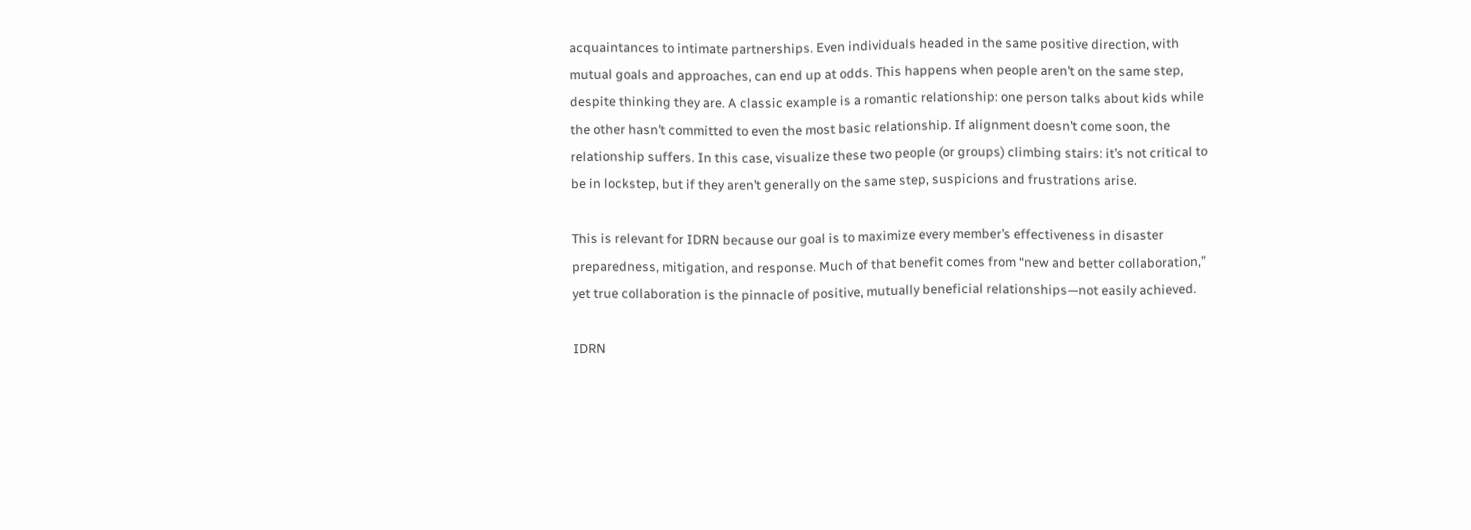acquaintances to intimate partnerships. Even individuals headed in the same positive direction, with mutual goals and approaches, can end up at odds. This happens when people aren’t on the same step, despite thinking they are. A classic example is a romantic relationship: one person talks about kids while the other hasn’t committed to even the most basic relationship. If alignment doesn’t come soon, the relationship suffers. In this case, visualize these two people (or groups) climbing stairs: it’s not critical to be in lockstep, but if they aren’t generally on the same step, suspicions and frustrations arise.

This is relevant for IDRN because our goal is to maximize every member’s effectiveness in disaster preparedness, mitigation, and response. Much of that benefit comes from “new and better collaboration,” yet true collaboration is the pinnacle of positive, mutually beneficial relationships—not easily achieved.

IDRN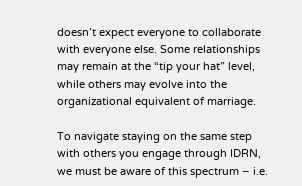doesn’t expect everyone to collaborate with everyone else. Some relationships may remain at the “tip your hat” level, while others may evolve into the organizational equivalent of marriage.

To navigate staying on the same step with others you engage through IDRN, we must be aware of this spectrum – i.e.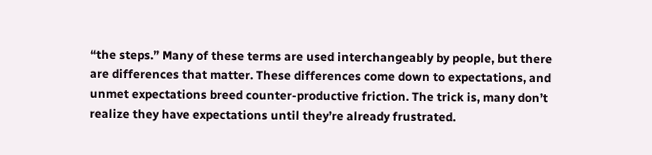“the steps.” Many of these terms are used interchangeably by people, but there are differences that matter. These differences come down to expectations, and unmet expectations breed counter-productive friction. The trick is, many don’t realize they have expectations until they’re already frustrated.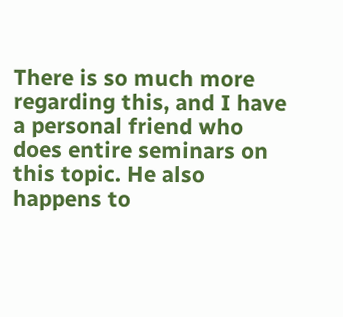There is so much more regarding this, and I have a personal friend who does entire seminars on this topic. He also happens to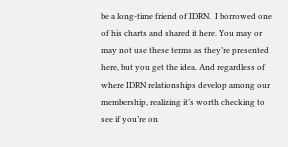be a long-time friend of IDRN.  I borrowed one of his charts and shared it here. You may or may not use these terms as they’re presented here, but you get the idea. And regardless of where IDRN relationships develop among our membership, realizing it’s worth checking to see if you’re on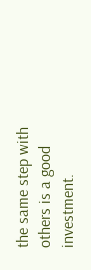the same step with others is a good investment.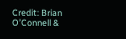Credit: Brian O’Connell &